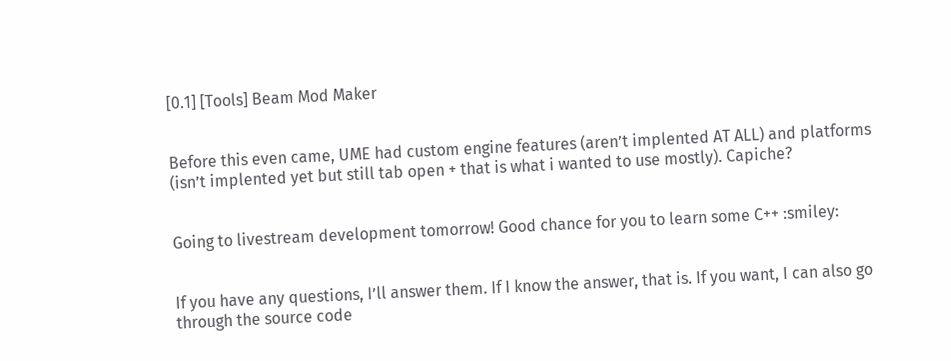[0.1] [Tools] Beam Mod Maker


Before this even came, UME had custom engine features (aren’t implented AT ALL) and platforms (isn’t implented yet but still tab open + that is what i wanted to use mostly). Capiche?


Going to livestream development tomorrow! Good chance for you to learn some C++ :smiley:


If you have any questions, I’ll answer them. If I know the answer, that is. If you want, I can also go through the source code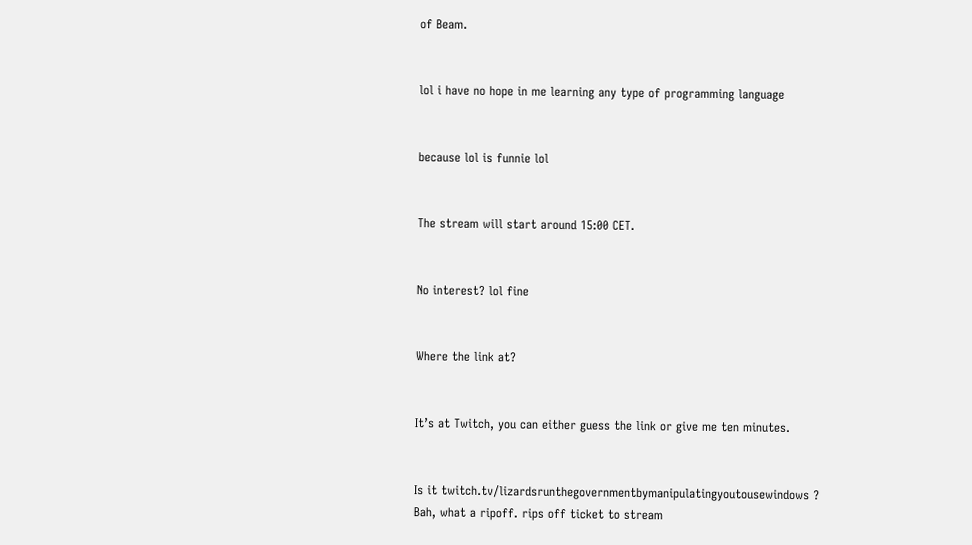of Beam.


lol i have no hope in me learning any type of programming language


because lol is funnie lol


The stream will start around 15:00 CET.


No interest? lol fine


Where the link at?


It’s at Twitch, you can either guess the link or give me ten minutes.


Is it twitch.tv/lizardsrunthegovernmentbymanipulatingyoutousewindows ?
Bah, what a ripoff. rips off ticket to stream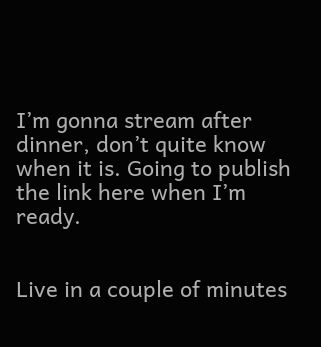I’m gonna stream after dinner, don’t quite know when it is. Going to publish the link here when I’m ready.


Live in a couple of minutes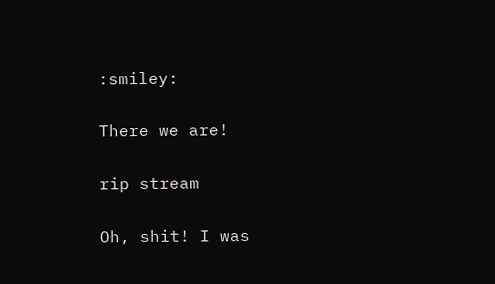:smiley:


There we are!


rip stream


Oh, shit! I was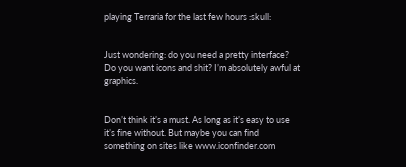playing Terraria for the last few hours :skull:


Just wondering: do you need a pretty interface? Do you want icons and shit? I’m absolutely awful at graphics.


Don’t think it’s a must. As long as it’s easy to use it’s fine without. But maybe you can find something on sites like www.iconfinder.com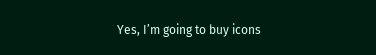Yes, I’m going to buy icons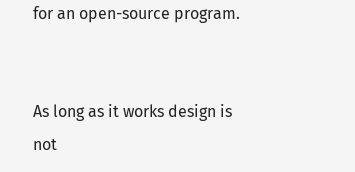for an open-source program.


As long as it works design is not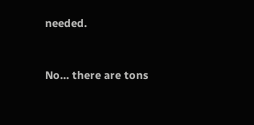needed.


No… there are tons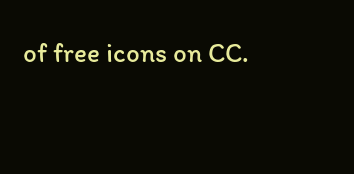of free icons on CC.